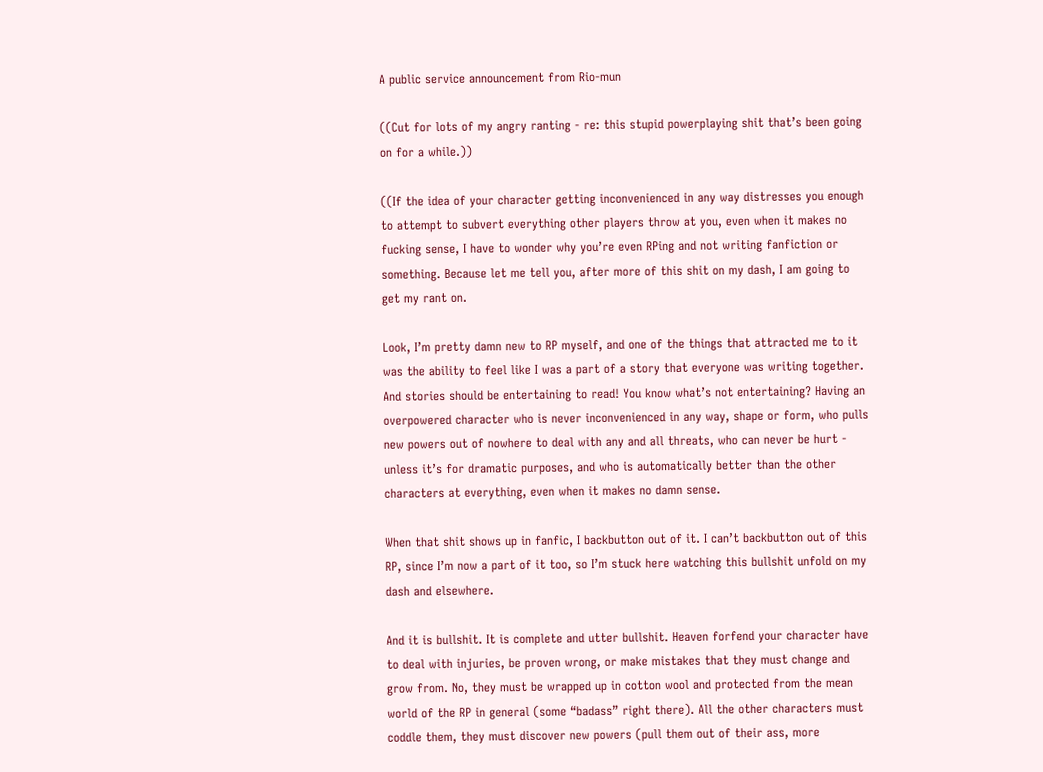A public service announcement from Rio-mun

((Cut for lots of my angry ranting - re: this stupid powerplaying shit that’s been going on for a while.))

((If the idea of your character getting inconvenienced in any way distresses you enough to attempt to subvert everything other players throw at you, even when it makes no fucking sense, I have to wonder why you’re even RPing and not writing fanfiction or something. Because let me tell you, after more of this shit on my dash, I am going to get my rant on.

Look, I’m pretty damn new to RP myself, and one of the things that attracted me to it was the ability to feel like I was a part of a story that everyone was writing together. And stories should be entertaining to read! You know what’s not entertaining? Having an overpowered character who is never inconvenienced in any way, shape or form, who pulls new powers out of nowhere to deal with any and all threats, who can never be hurt - unless it’s for dramatic purposes, and who is automatically better than the other characters at everything, even when it makes no damn sense.

When that shit shows up in fanfic, I backbutton out of it. I can’t backbutton out of this RP, since I’m now a part of it too, so I’m stuck here watching this bullshit unfold on my dash and elsewhere.

And it is bullshit. It is complete and utter bullshit. Heaven forfend your character have to deal with injuries, be proven wrong, or make mistakes that they must change and grow from. No, they must be wrapped up in cotton wool and protected from the mean world of the RP in general (some “badass” right there). All the other characters must coddle them, they must discover new powers (pull them out of their ass, more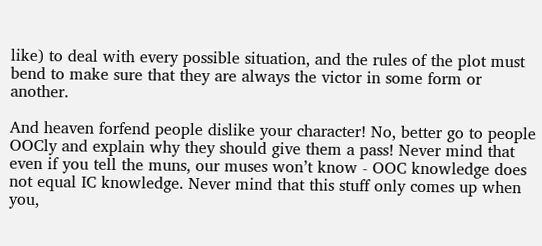like) to deal with every possible situation, and the rules of the plot must bend to make sure that they are always the victor in some form or another.

And heaven forfend people dislike your character! No, better go to people OOCly and explain why they should give them a pass! Never mind that even if you tell the muns, our muses won’t know - OOC knowledge does not equal IC knowledge. Never mind that this stuff only comes up when you,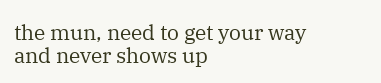the mun, need to get your way and never shows up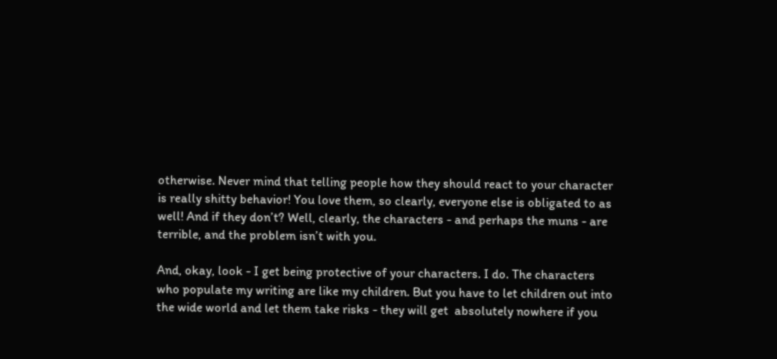otherwise. Never mind that telling people how they should react to your character is really shitty behavior! You love them, so clearly, everyone else is obligated to as well! And if they don’t? Well, clearly, the characters - and perhaps the muns - are terrible, and the problem isn’t with you.

And, okay, look - I get being protective of your characters. I do. The characters who populate my writing are like my children. But you have to let children out into the wide world and let them take risks - they will get  absolutely nowhere if you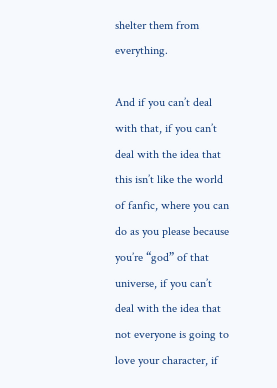shelter them from everything.

And if you can’t deal with that, if you can’t deal with the idea that this isn’t like the world of fanfic, where you can do as you please because you’re “god” of that universe, if you can’t deal with the idea that not everyone is going to love your character, if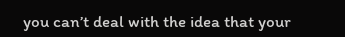you can’t deal with the idea that your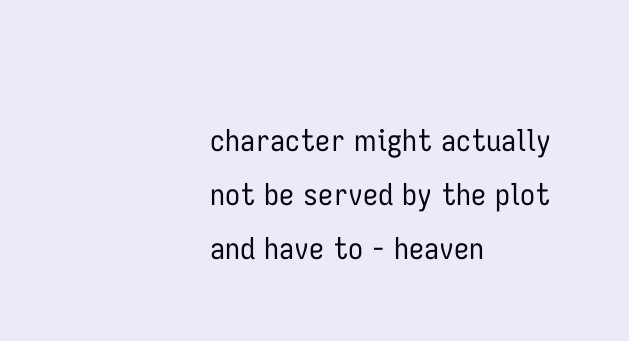character might actually not be served by the plot and have to - heaven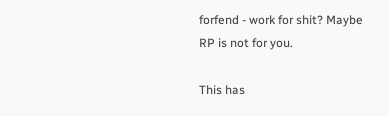forfend - work for shit? Maybe RP is not for you.

This has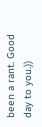been a rant. Good day to you.))